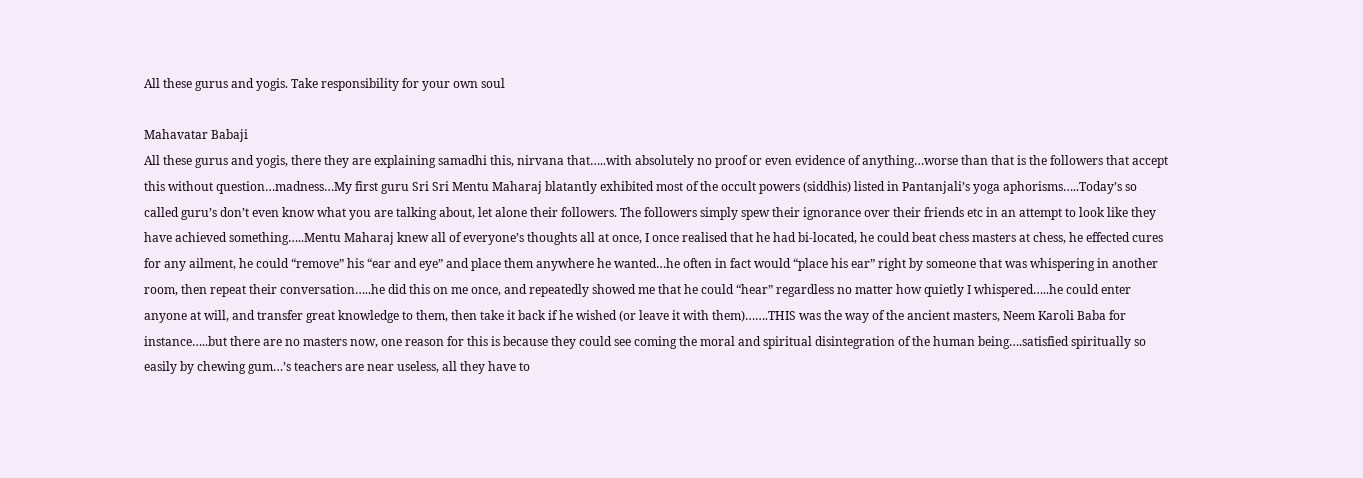All these gurus and yogis. Take responsibility for your own soul

Mahavatar Babaji
All these gurus and yogis, there they are explaining samadhi this, nirvana that…..with absolutely no proof or even evidence of anything…worse than that is the followers that accept this without question…madness…My first guru Sri Sri Mentu Maharaj blatantly exhibited most of the occult powers (siddhis) listed in Pantanjali’s yoga aphorisms…..Today’s so called guru’s don’t even know what you are talking about, let alone their followers. The followers simply spew their ignorance over their friends etc in an attempt to look like they have achieved something…..Mentu Maharaj knew all of everyone’s thoughts all at once, I once realised that he had bi-located, he could beat chess masters at chess, he effected cures for any ailment, he could “remove” his “ear and eye” and place them anywhere he wanted…he often in fact would “place his ear” right by someone that was whispering in another room, then repeat their conversation…..he did this on me once, and repeatedly showed me that he could “hear” regardless no matter how quietly I whispered…..he could enter anyone at will, and transfer great knowledge to them, then take it back if he wished (or leave it with them)…….THIS was the way of the ancient masters, Neem Karoli Baba for instance…..but there are no masters now, one reason for this is because they could see coming the moral and spiritual disintegration of the human being….satisfied spiritually so easily by chewing gum…’s teachers are near useless, all they have to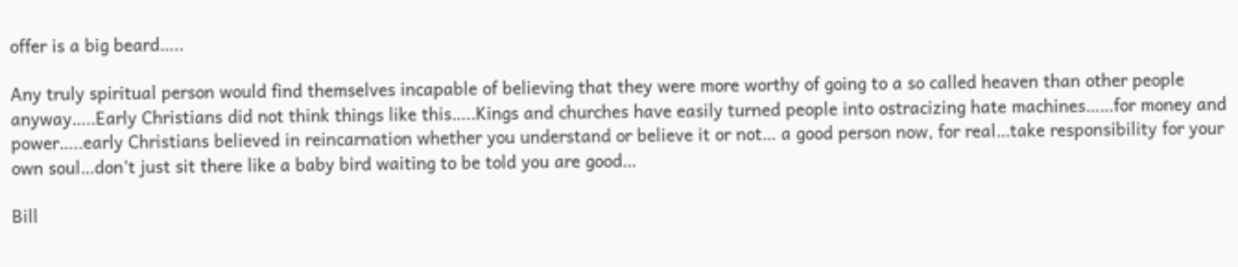offer is a big beard…..

Any truly spiritual person would find themselves incapable of believing that they were more worthy of going to a so called heaven than other people anyway…..Early Christians did not think things like this…..Kings and churches have easily turned people into ostracizing hate machines……for money and power…..early Christians believed in reincarnation whether you understand or believe it or not… a good person now, for real…take responsibility for your own soul…don’t just sit there like a baby bird waiting to be told you are good…

Bill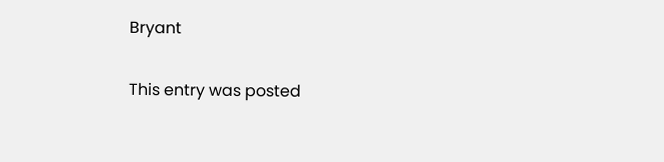Bryant

This entry was posted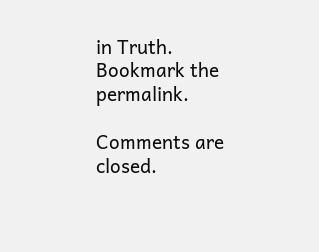in Truth. Bookmark the permalink.

Comments are closed.